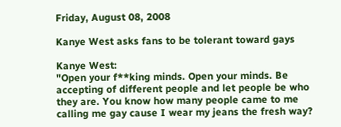Friday, August 08, 2008

Kanye West asks fans to be tolerant toward gays

Kanye West:
"Open your f**king minds. Open your minds. Be accepting of different people and let people be who they are. You know how many people came to me calling me gay cause I wear my jeans the fresh way?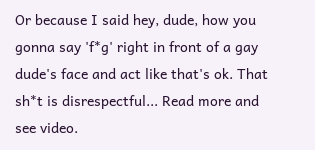Or because I said hey, dude, how you gonna say 'f*g' right in front of a gay dude's face and act like that's ok. That sh*t is disrespectful... Read more and see video.